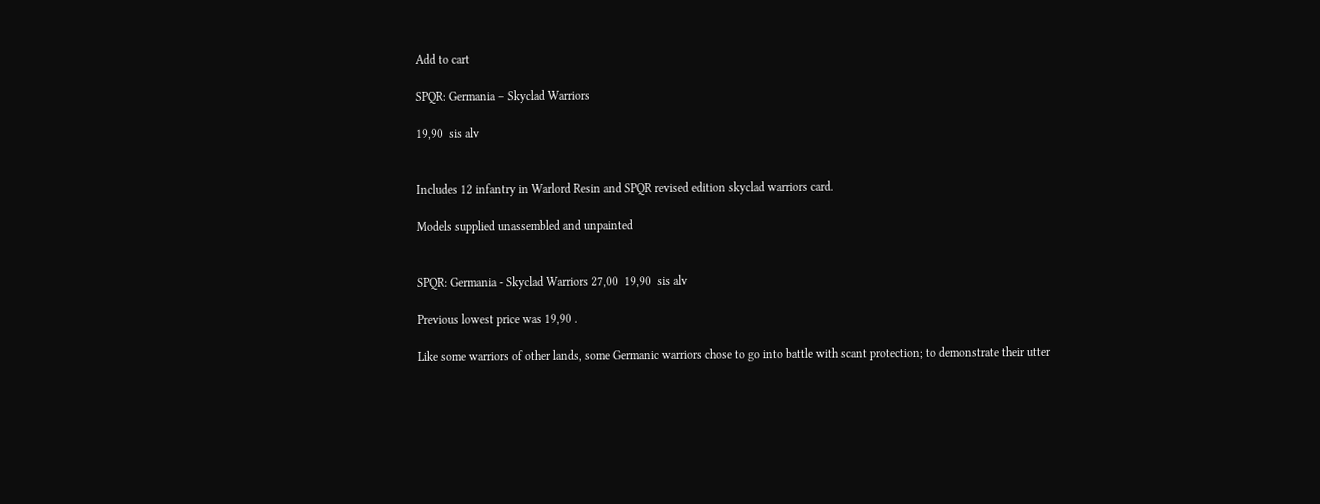Add to cart

SPQR: Germania – Skyclad Warriors

19,90  sis alv


Includes 12 infantry in Warlord Resin and SPQR revised edition skyclad warriors card.

Models supplied unassembled and unpainted


SPQR: Germania - Skyclad Warriors 27,00  19,90  sis alv

Previous lowest price was 19,90 .

Like some warriors of other lands, some Germanic warriors chose to go into battle with scant protection; to demonstrate their utter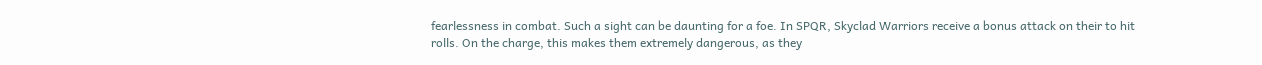fearlessness in combat. Such a sight can be daunting for a foe. In SPQR, Skyclad Warriors receive a bonus attack on their to hit rolls. On the charge, this makes them extremely dangerous, as they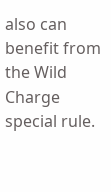also can benefit from the Wild Charge special rule.